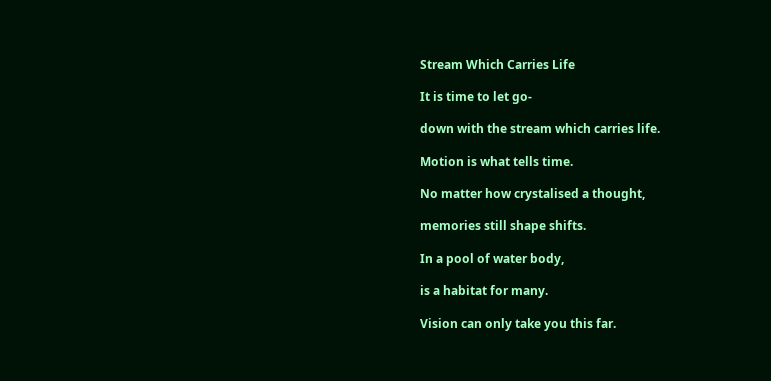Stream Which Carries Life

It is time to let go-

down with the stream which carries life.

Motion is what tells time.

No matter how crystalised a thought,

memories still shape shifts.

In a pool of water body,

is a habitat for many.

Vision can only take you this far.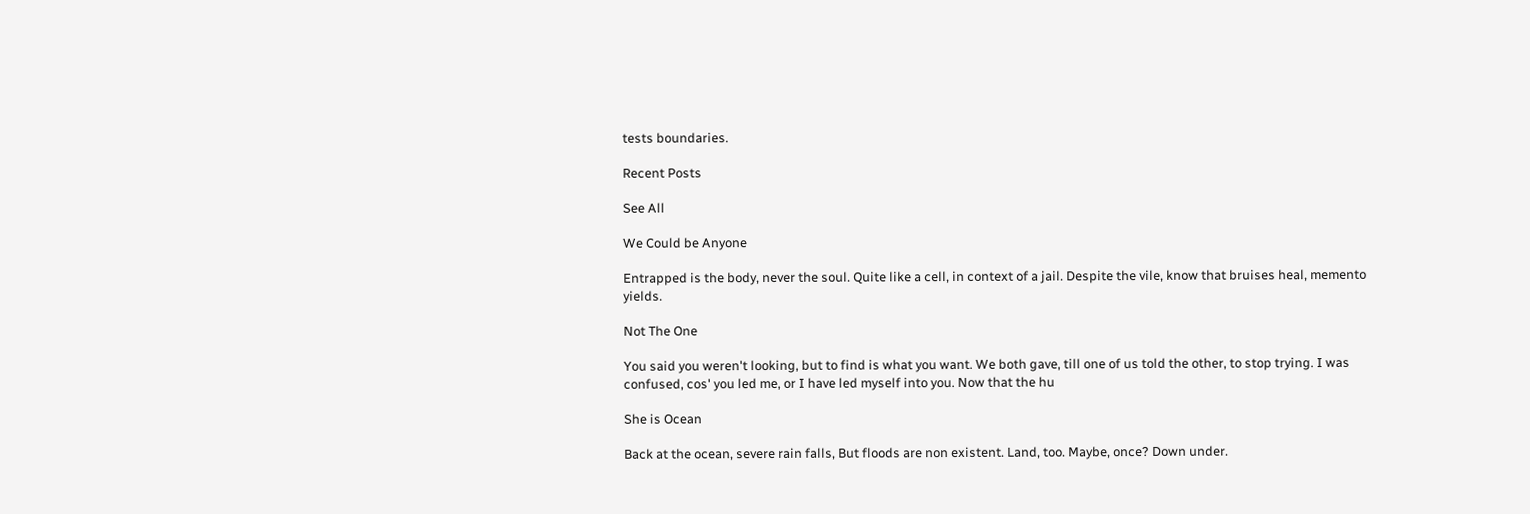tests boundaries.

Recent Posts

See All

We Could be Anyone

Entrapped is the body, never the soul. Quite like a cell, in context of a jail. Despite the vile, know that bruises heal, memento yields.

Not The One

You said you weren't looking, but to find is what you want. We both gave, till one of us told the other, to stop trying. I was confused, cos' you led me, or I have led myself into you. Now that the hu

She is Ocean

Back at the ocean, severe rain falls, But floods are non existent. Land, too. Maybe, once? Down under.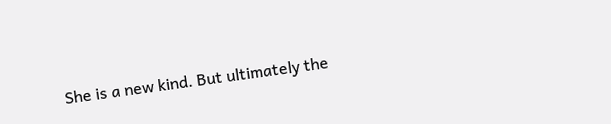She is a new kind. But ultimately the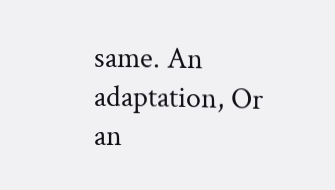same. An adaptation, Or an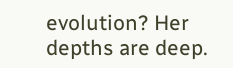evolution? Her depths are deep.